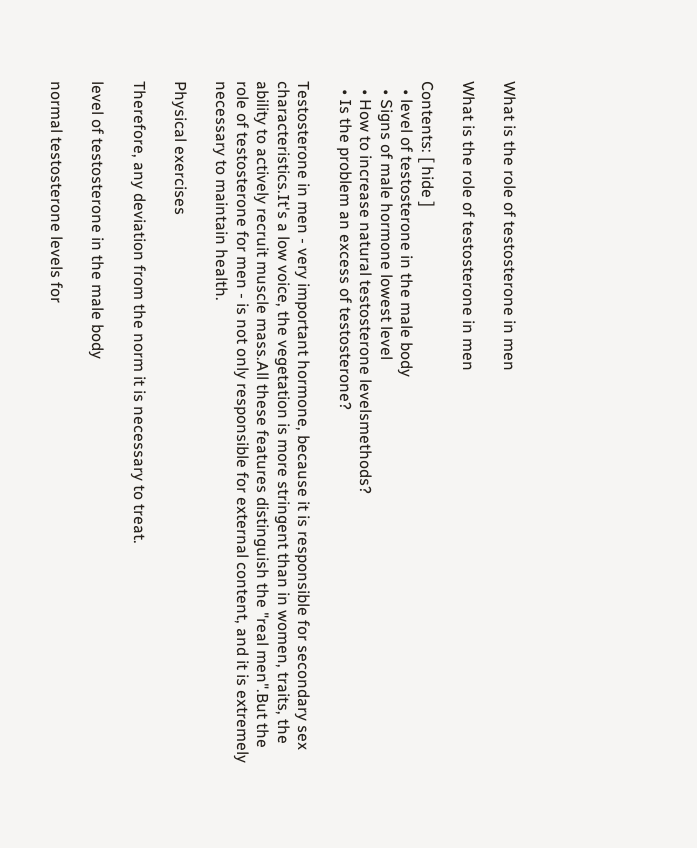What is the role of testosterone in men

What is the role of testosterone in men

Contents: [ hide ]
  • level of testosterone in the male body
  • Signs of male hormone lowest level
  • How to increase natural testosterone levelsmethods?
  • Is the problem an excess of testosterone?

Testosterone in men - very important hormone, because it is responsible for secondary sex characteristics.It's a low voice, the vegetation is more stringent than in women, traits, the ability to actively recruit muscle mass.All these features distinguish the "real men".But the role of testosterone for men - is not only responsible for external content, and it is extremely necessary to maintain health.

Physical exercises

Therefore, any deviation from the norm it is necessary to treat.

level of testosterone in the male body

normal testosterone levels for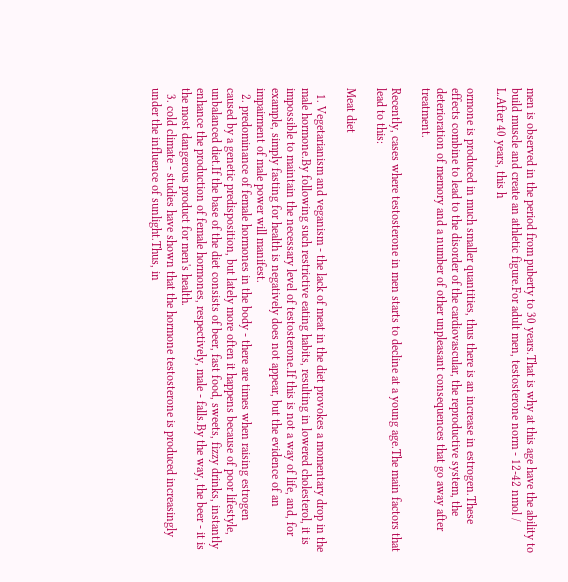men is observed in the period from puberty to 30 years.That is why at this age have the ability to build muscle and create an athletic figure.For adult men, testosterone norm - 12-42 nmol / L.After 40 years, this h

ormone is produced in much smaller quantities, thus there is an increase in estrogen.These effects combine to lead to the disorder of the cardiovascular, the reproductive system, the deterioration of memory and a number of other unpleasant consequences that go away after treatment.

Recently, cases where testosterone in men starts to decline at a young age.The main factors that lead to this:

Meat diet

  1. Vegetarianism and veganism - the lack of meat in the diet provokes a momentary drop in the male hormone.By following such restrictive eating habits, resulting in lowered cholesterol, it is impossible to maintain the necessary level of testosterone.If this is not a way of life, and, for example, simply fasting for health is negatively does not appear, but the evidence of an impairment of male power will manifest.
  2. predominance of female hormones in the body - there are times when raising estrogen caused by a genetic predisposition, but lately more often it happens because of poor lifestyle, unbalanced diet.If the base of the diet consists of beer, fast food, sweets, fizzy drinks, instantly enhance the production of female hormones, respectively, male - falls.By the way, the beer - it is the most dangerous product for men's health.
  3. cold climate - studies have shown that the hormone testosterone is produced increasingly under the influence of sunlight.Thus, in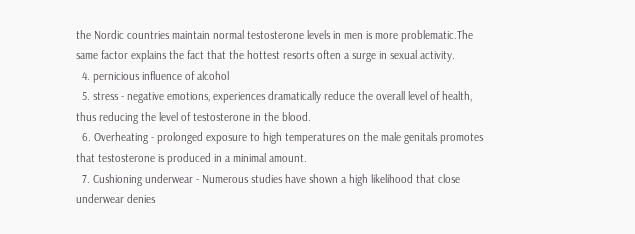the Nordic countries maintain normal testosterone levels in men is more problematic.The same factor explains the fact that the hottest resorts often a surge in sexual activity.
  4. pernicious influence of alcohol
  5. stress - negative emotions, experiences dramatically reduce the overall level of health, thus reducing the level of testosterone in the blood.
  6. Overheating - prolonged exposure to high temperatures on the male genitals promotes that testosterone is produced in a minimal amount.
  7. Cushioning underwear - Numerous studies have shown a high likelihood that close underwear denies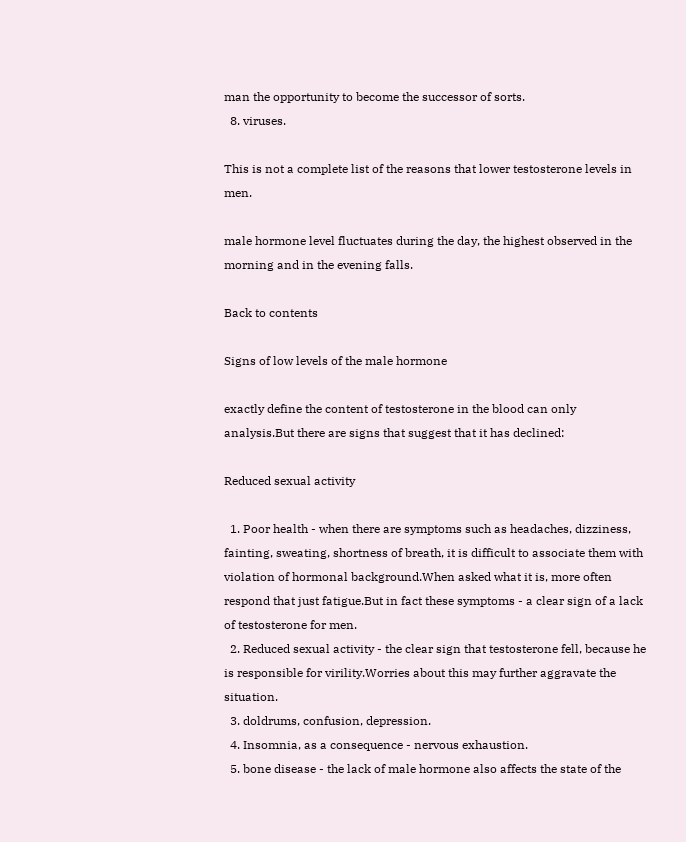man the opportunity to become the successor of sorts.
  8. viruses.

This is not a complete list of the reasons that lower testosterone levels in men.

male hormone level fluctuates during the day, the highest observed in the morning and in the evening falls.

Back to contents

Signs of low levels of the male hormone

exactly define the content of testosterone in the blood can only analysis.But there are signs that suggest that it has declined:

Reduced sexual activity

  1. Poor health - when there are symptoms such as headaches, dizziness, fainting, sweating, shortness of breath, it is difficult to associate them with violation of hormonal background.When asked what it is, more often respond that just fatigue.But in fact these symptoms - a clear sign of a lack of testosterone for men.
  2. Reduced sexual activity - the clear sign that testosterone fell, because he is responsible for virility.Worries about this may further aggravate the situation.
  3. doldrums, confusion, depression.
  4. Insomnia, as a consequence - nervous exhaustion.
  5. bone disease - the lack of male hormone also affects the state of the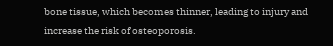bone tissue, which becomes thinner, leading to injury and increase the risk of osteoporosis.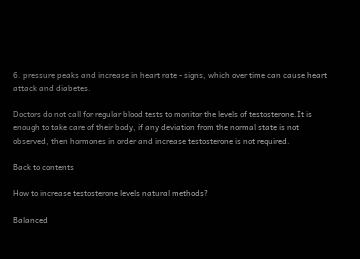6. pressure peaks and increase in heart rate - signs, which over time can cause heart attack and diabetes.

Doctors do not call for regular blood tests to monitor the levels of testosterone.It is enough to take care of their body, if any deviation from the normal state is not observed, then hormones in order and increase testosterone is not required.

Back to contents

How to increase testosterone levels natural methods?

Balanced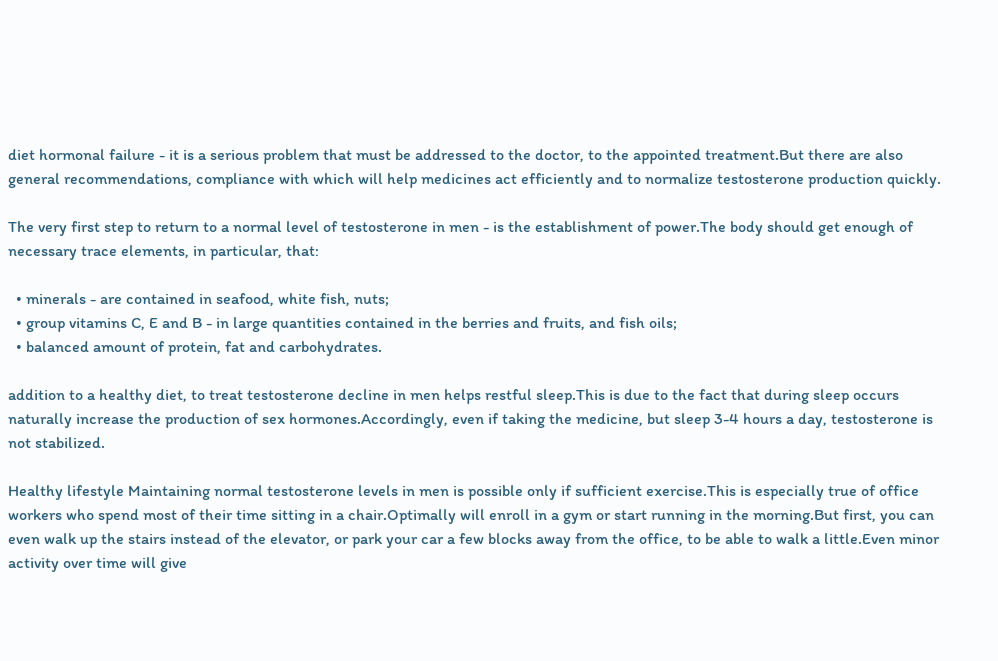diet hormonal failure - it is a serious problem that must be addressed to the doctor, to the appointed treatment.But there are also general recommendations, compliance with which will help medicines act efficiently and to normalize testosterone production quickly.

The very first step to return to a normal level of testosterone in men - is the establishment of power.The body should get enough of necessary trace elements, in particular, that:

  • minerals - are contained in seafood, white fish, nuts;
  • group vitamins C, E and B - in large quantities contained in the berries and fruits, and fish oils;
  • balanced amount of protein, fat and carbohydrates.

addition to a healthy diet, to treat testosterone decline in men helps restful sleep.This is due to the fact that during sleep occurs naturally increase the production of sex hormones.Accordingly, even if taking the medicine, but sleep 3-4 hours a day, testosterone is not stabilized.

Healthy lifestyle Maintaining normal testosterone levels in men is possible only if sufficient exercise.This is especially true of office workers who spend most of their time sitting in a chair.Optimally will enroll in a gym or start running in the morning.But first, you can even walk up the stairs instead of the elevator, or park your car a few blocks away from the office, to be able to walk a little.Even minor activity over time will give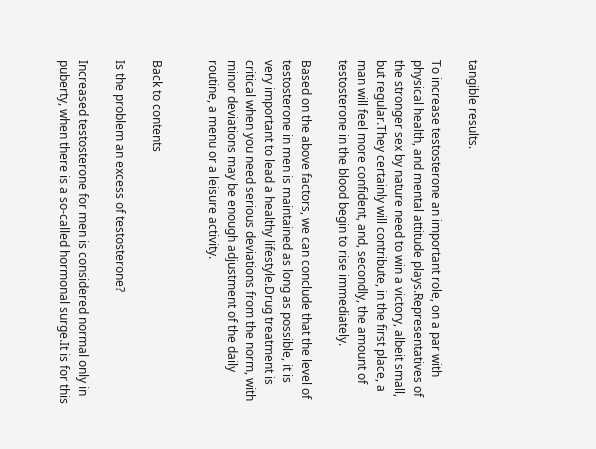tangible results.

To increase testosterone an important role, on a par with physical health, and mental attitude plays.Representatives of the stronger sex by nature need to win a victory, albeit small, but regular.They certainly will contribute, in the first place, a man will feel more confident, and, secondly, the amount of testosterone in the blood begin to rise immediately.

Based on the above factors, we can conclude that the level of testosterone in men is maintained as long as possible, it is very important to lead a healthy lifestyle.Drug treatment is critical when you need serious deviations from the norm, with minor deviations may be enough adjustment of the daily routine, a menu or a leisure activity.


Back to contents

Is the problem an excess of testosterone?

Increased testosterone for men is considered normal only in puberty, when there is a so-called hormonal surge.It is for this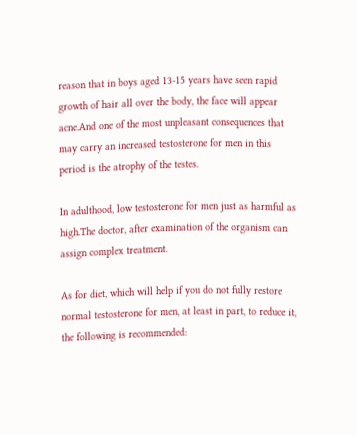reason that in boys aged 13-15 years have seen rapid growth of hair all over the body, the face will appear acne.And one of the most unpleasant consequences that may carry an increased testosterone for men in this period is the atrophy of the testes.

In adulthood, low testosterone for men just as harmful as high.The doctor, after examination of the organism can assign complex treatment.

As for diet, which will help if you do not fully restore normal testosterone for men, at least in part, to reduce it, the following is recommended: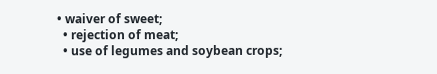• waiver of sweet;
  • rejection of meat;
  • use of legumes and soybean crops;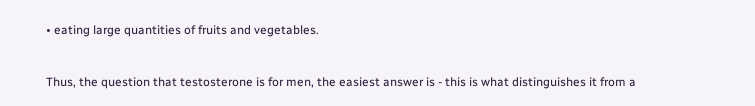• eating large quantities of fruits and vegetables.


Thus, the question that testosterone is for men, the easiest answer is - this is what distinguishes it from a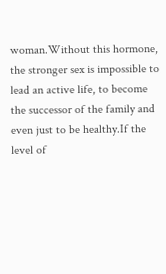woman.Without this hormone, the stronger sex is impossible to lead an active life, to become the successor of the family and even just to be healthy.If the level of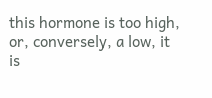this hormone is too high, or, conversely, a low, it is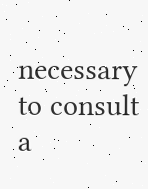necessary to consult a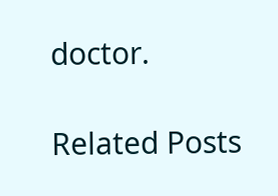doctor.

Related Posts